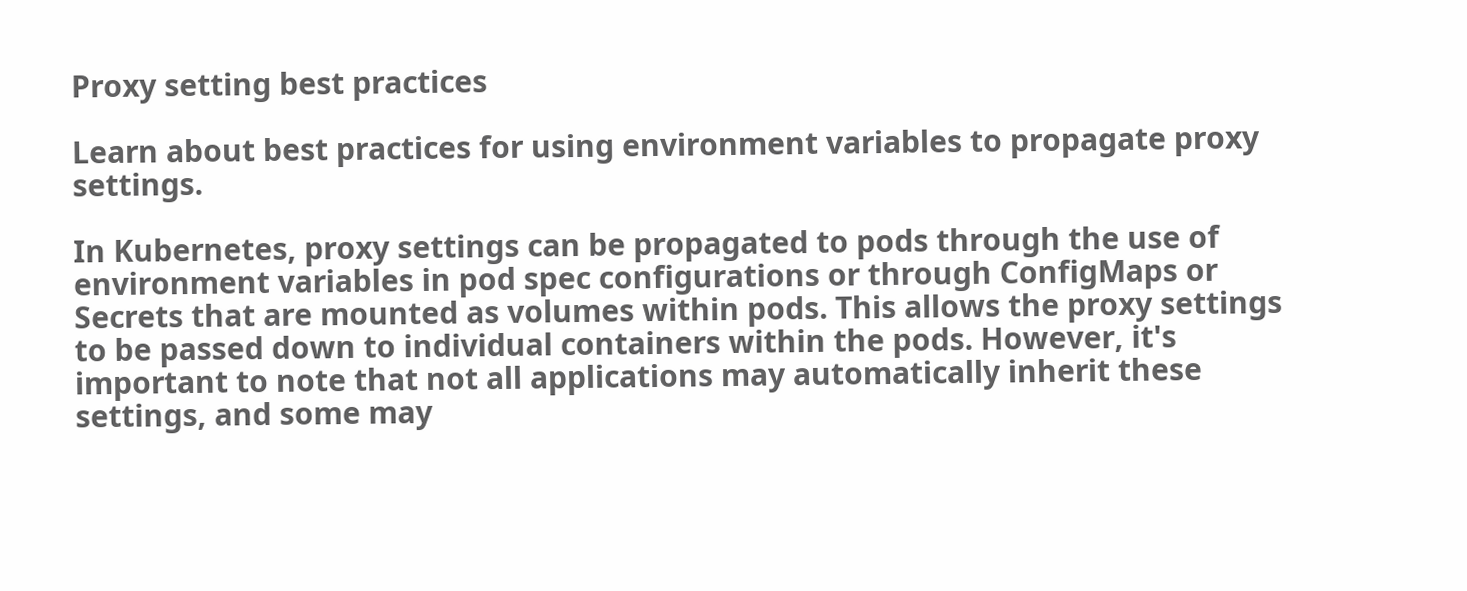Proxy setting best practices

Learn about best practices for using environment variables to propagate proxy settings.

In Kubernetes, proxy settings can be propagated to pods through the use of environment variables in pod spec configurations or through ConfigMaps or Secrets that are mounted as volumes within pods. This allows the proxy settings to be passed down to individual containers within the pods. However, it's important to note that not all applications may automatically inherit these settings, and some may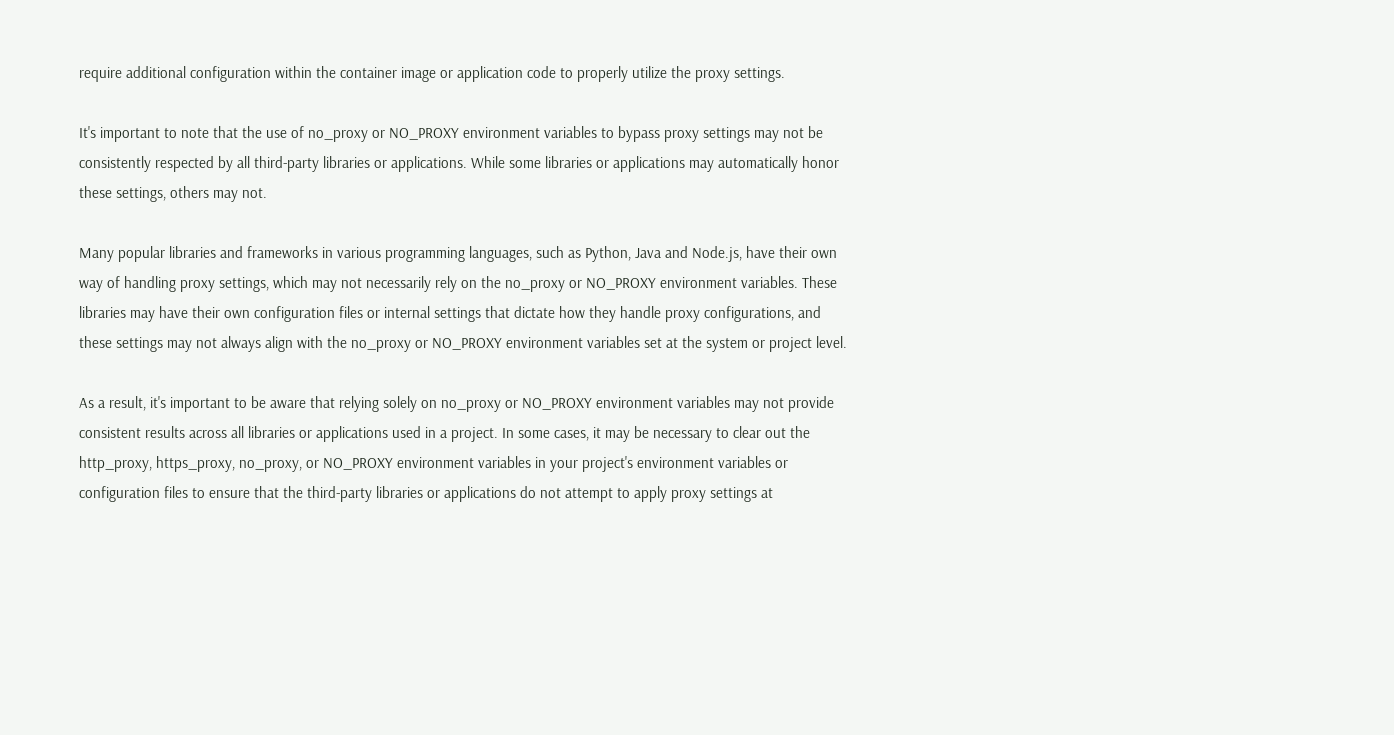require additional configuration within the container image or application code to properly utilize the proxy settings.

It's important to note that the use of no_proxy or NO_PROXY environment variables to bypass proxy settings may not be consistently respected by all third-party libraries or applications. While some libraries or applications may automatically honor these settings, others may not.

Many popular libraries and frameworks in various programming languages, such as Python, Java and Node.js, have their own way of handling proxy settings, which may not necessarily rely on the no_proxy or NO_PROXY environment variables. These libraries may have their own configuration files or internal settings that dictate how they handle proxy configurations, and these settings may not always align with the no_proxy or NO_PROXY environment variables set at the system or project level.

As a result, it's important to be aware that relying solely on no_proxy or NO_PROXY environment variables may not provide consistent results across all libraries or applications used in a project. In some cases, it may be necessary to clear out the http_proxy, https_proxy, no_proxy, or NO_PROXY environment variables in your project's environment variables or configuration files to ensure that the third-party libraries or applications do not attempt to apply proxy settings at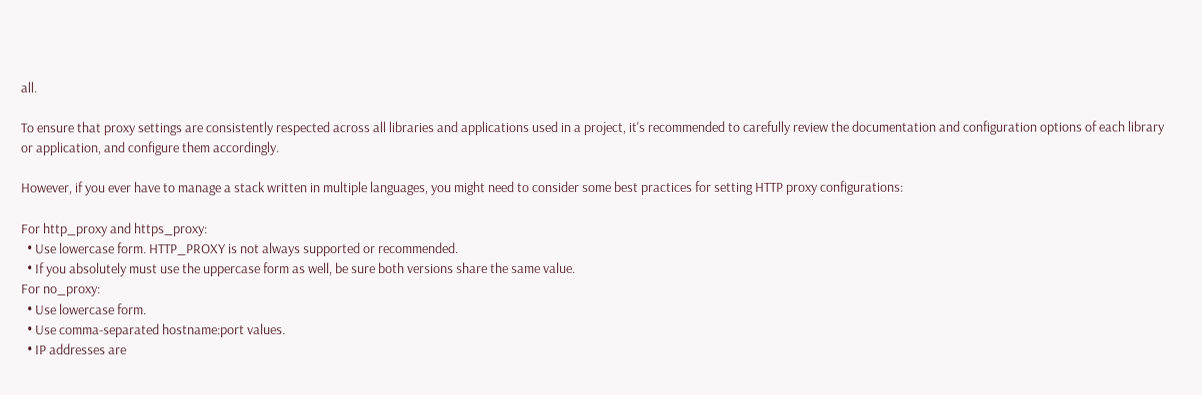all.

To ensure that proxy settings are consistently respected across all libraries and applications used in a project, it's recommended to carefully review the documentation and configuration options of each library or application, and configure them accordingly.

However, if you ever have to manage a stack written in multiple languages, you might need to consider some best practices for setting HTTP proxy configurations:

For http_proxy and https_proxy:
  • Use lowercase form. HTTP_PROXY is not always supported or recommended.
  • If you absolutely must use the uppercase form as well, be sure both versions share the same value.
For no_proxy:
  • Use lowercase form.
  • Use comma-separated hostname:port values.
  • IP addresses are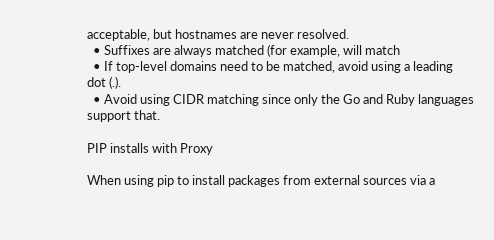acceptable, but hostnames are never resolved.
  • Suffixes are always matched (for example, will match
  • If top-level domains need to be matched, avoid using a leading dot (.).
  • Avoid using CIDR matching since only the Go and Ruby languages support that.

PIP installs with Proxy

When using pip to install packages from external sources via a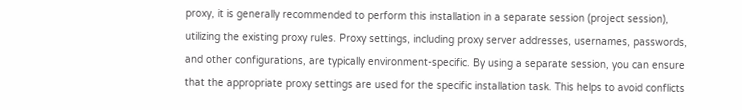proxy, it is generally recommended to perform this installation in a separate session (project session), utilizing the existing proxy rules. Proxy settings, including proxy server addresses, usernames, passwords, and other configurations, are typically environment-specific. By using a separate session, you can ensure that the appropriate proxy settings are used for the specific installation task. This helps to avoid conflicts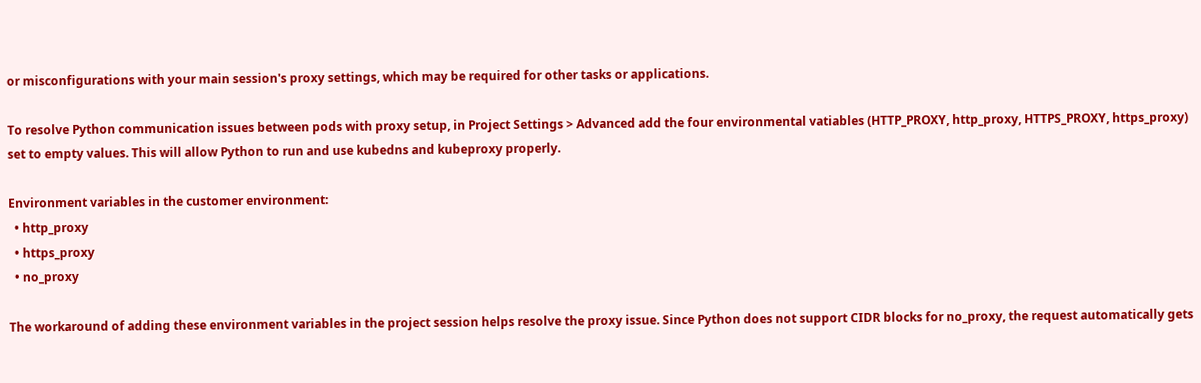or misconfigurations with your main session's proxy settings, which may be required for other tasks or applications.

To resolve Python communication issues between pods with proxy setup, in Project Settings > Advanced add the four environmental vatiables (HTTP_PROXY, http_proxy, HTTPS_PROXY, https_proxy) set to empty values. This will allow Python to run and use kubedns and kubeproxy properly.

Environment variables in the customer environment:
  • http_proxy
  • https_proxy
  • no_proxy

The workaround of adding these environment variables in the project session helps resolve the proxy issue. Since Python does not support CIDR blocks for no_proxy, the request automatically gets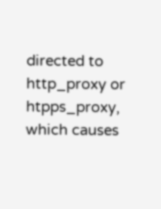directed to http_proxy or htpps_proxy, which causes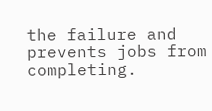the failure and prevents jobs from completing.